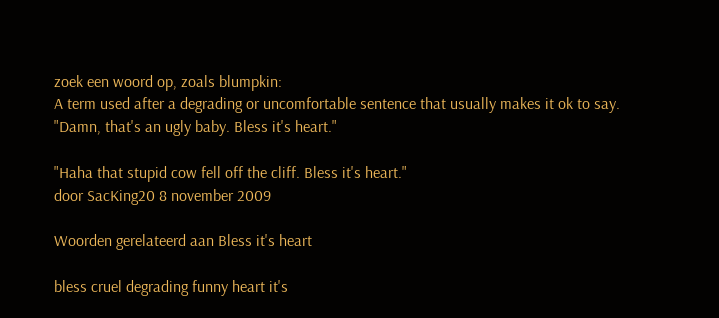zoek een woord op, zoals blumpkin:
A term used after a degrading or uncomfortable sentence that usually makes it ok to say.
"Damn, that's an ugly baby. Bless it's heart."

"Haha that stupid cow fell off the cliff. Bless it's heart."
door SacKing20 8 november 2009

Woorden gerelateerd aan Bless it's heart

bless cruel degrading funny heart it's